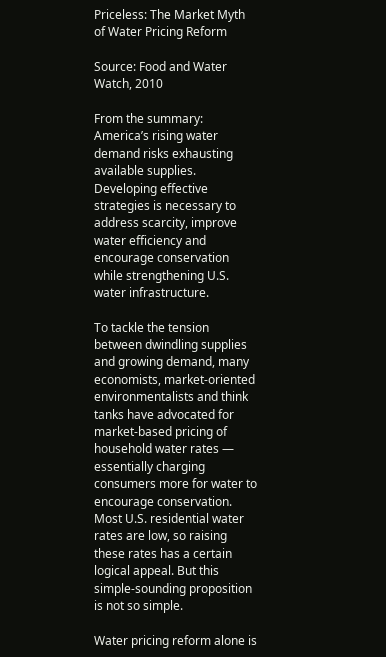Priceless: The Market Myth of Water Pricing Reform

Source: Food and Water Watch, 2010

From the summary:
America’s rising water demand risks exhausting available supplies. Developing effective strategies is necessary to address scarcity, improve water efficiency and encourage conservation while strengthening U.S. water infrastructure.

To tackle the tension between dwindling supplies and growing demand, many economists, market-oriented environmentalists and think tanks have advocated for market-based pricing of household water rates — essentially charging consumers more for water to encourage conservation. Most U.S. residential water rates are low, so raising these rates has a certain logical appeal. But this simple-sounding proposition is not so simple.

Water pricing reform alone is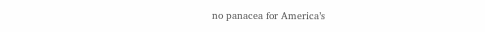no panacea for America’s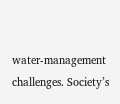water-management challenges. Society’s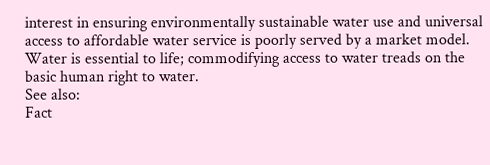interest in ensuring environmentally sustainable water use and universal access to affordable water service is poorly served by a market model. Water is essential to life; commodifying access to water treads on the basic human right to water.
See also:
Fact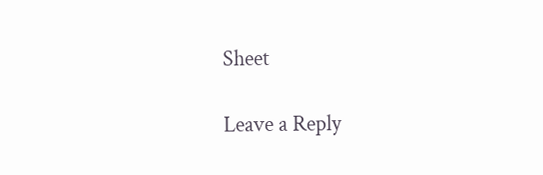Sheet

Leave a Reply